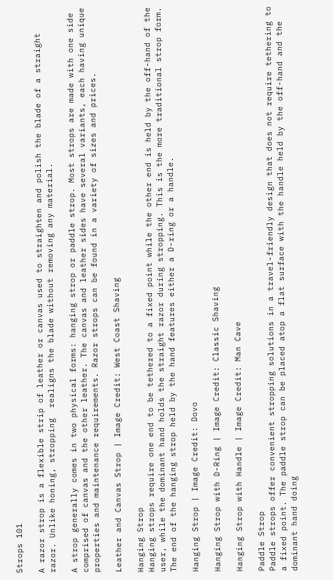Strops 101

A razor strop is a flexible strip of leather or canvas used to straighten and polish the blade of a straight razor. Unlike honing, stropping  realigns the blade without removing any material.

A strop generally comes in two physical forms: hanging strop or paddle strop. Most strops are made with one side comprised of canvas and the other leather. The canvas and leather sides have several variants, each having unique properties and maintenance requirements. Razor strops can be found in a variety of sizes and prices.

Leather and Canvas Strop | Image Credit: West Coast Shaving

Hanging Strop
Hanging strops require one end to be tethered to a fixed point while the other end is held by the off-hand of the user, while the dominant hand holds the straight razor during stropping. This is the more traditional strop form. The end of the hanging strop held by the hand features either a D-ring or a handle.

Hanging Strop | Image Credit: Dovo

Hanging Strop with D-Ring | Image Credit: Classic Shaving

Hanging Strop with Handle | Image Credit: Man Cave

Paddle Strop
Paddle strops offer convenient stropping solutions in a travel-friendly design that does not require tethering to a fixed point. The paddle strop can be placed atop a flat surface with the handle held by the off-hand and the dominant hand doing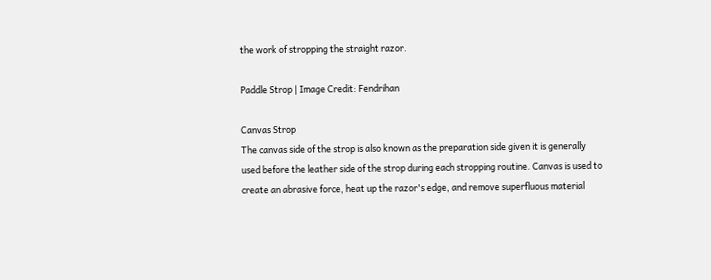the work of stropping the straight razor.

Paddle Strop | Image Credit: Fendrihan

Canvas Strop
The canvas side of the strop is also known as the preparation side given it is generally used before the leather side of the strop during each stropping routine. Canvas is used to create an abrasive force, heat up the razor's edge, and remove superfluous material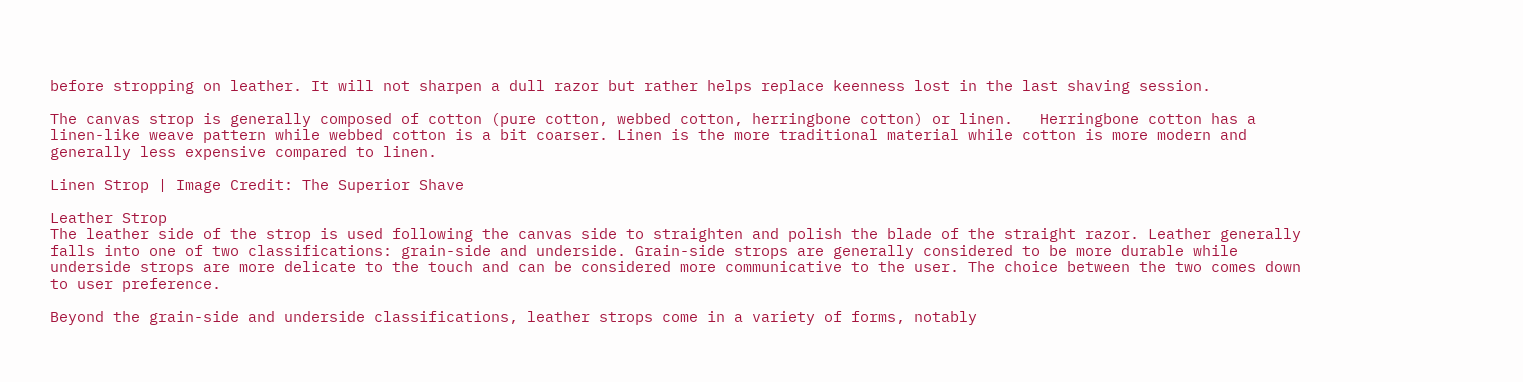before stropping on leather. It will not sharpen a dull razor but rather helps replace keenness lost in the last shaving session.

The canvas strop is generally composed of cotton (pure cotton, webbed cotton, herringbone cotton) or linen.   Herringbone cotton has a linen-like weave pattern while webbed cotton is a bit coarser. Linen is the more traditional material while cotton is more modern and generally less expensive compared to linen.

Linen Strop | Image Credit: The Superior Shave

Leather Strop
The leather side of the strop is used following the canvas side to straighten and polish the blade of the straight razor. Leather generally falls into one of two classifications: grain-side and underside. Grain-side strops are generally considered to be more durable while underside strops are more delicate to the touch and can be considered more communicative to the user. The choice between the two comes down to user preference.

Beyond the grain-side and underside classifications, leather strops come in a variety of forms, notably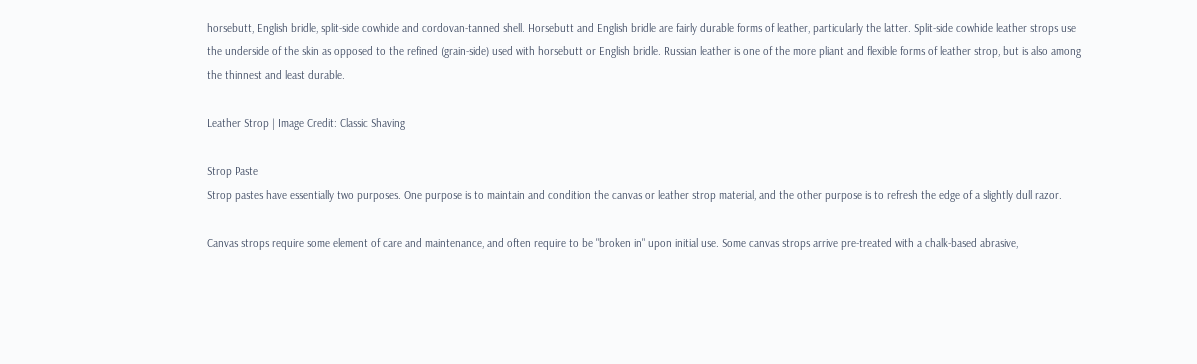horsebutt, English bridle, split-side cowhide and cordovan-tanned shell. Horsebutt and English bridle are fairly durable forms of leather, particularly the latter. Split-side cowhide leather strops use the underside of the skin as opposed to the refined (grain-side) used with horsebutt or English bridle. Russian leather is one of the more pliant and flexible forms of leather strop, but is also among the thinnest and least durable.

Leather Strop | Image Credit: Classic Shaving

Strop Paste
Strop pastes have essentially two purposes. One purpose is to maintain and condition the canvas or leather strop material, and the other purpose is to refresh the edge of a slightly dull razor.

Canvas strops require some element of care and maintenance, and often require to be "broken in" upon initial use. Some canvas strops arrive pre-treated with a chalk-based abrasive,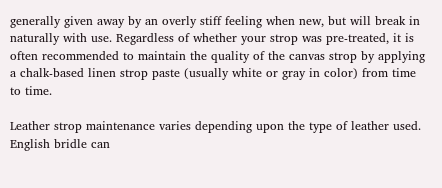generally given away by an overly stiff feeling when new, but will break in naturally with use. Regardless of whether your strop was pre-treated, it is often recommended to maintain the quality of the canvas strop by applying a chalk-based linen strop paste (usually white or gray in color) from time to time.

Leather strop maintenance varies depending upon the type of leather used. English bridle can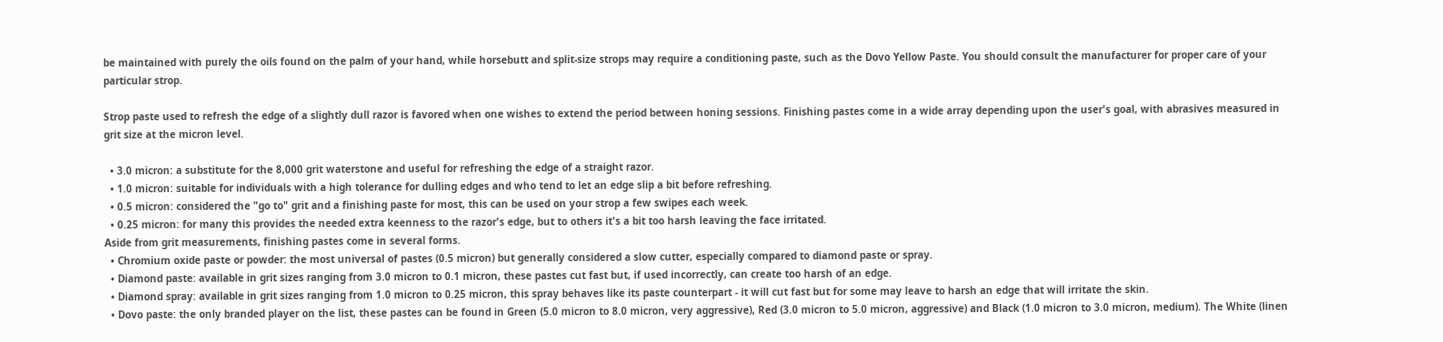be maintained with purely the oils found on the palm of your hand, while horsebutt and split-size strops may require a conditioning paste, such as the Dovo Yellow Paste. You should consult the manufacturer for proper care of your particular strop.

Strop paste used to refresh the edge of a slightly dull razor is favored when one wishes to extend the period between honing sessions. Finishing pastes come in a wide array depending upon the user's goal, with abrasives measured in grit size at the micron level.

  • 3.0 micron: a substitute for the 8,000 grit waterstone and useful for refreshing the edge of a straight razor.
  • 1.0 micron: suitable for individuals with a high tolerance for dulling edges and who tend to let an edge slip a bit before refreshing.
  • 0.5 micron: considered the "go to" grit and a finishing paste for most, this can be used on your strop a few swipes each week.
  • 0.25 micron: for many this provides the needed extra keenness to the razor's edge, but to others it's a bit too harsh leaving the face irritated.
Aside from grit measurements, finishing pastes come in several forms.
  • Chromium oxide paste or powder: the most universal of pastes (0.5 micron) but generally considered a slow cutter, especially compared to diamond paste or spray.
  • Diamond paste: available in grit sizes ranging from 3.0 micron to 0.1 micron, these pastes cut fast but, if used incorrectly, can create too harsh of an edge.
  • Diamond spray: available in grit sizes ranging from 1.0 micron to 0.25 micron, this spray behaves like its paste counterpart - it will cut fast but for some may leave to harsh an edge that will irritate the skin.
  • Dovo paste: the only branded player on the list, these pastes can be found in Green (5.0 micron to 8.0 micron, very aggressive), Red (3.0 micron to 5.0 micron, aggressive) and Black (1.0 micron to 3.0 micron, medium). The White (linen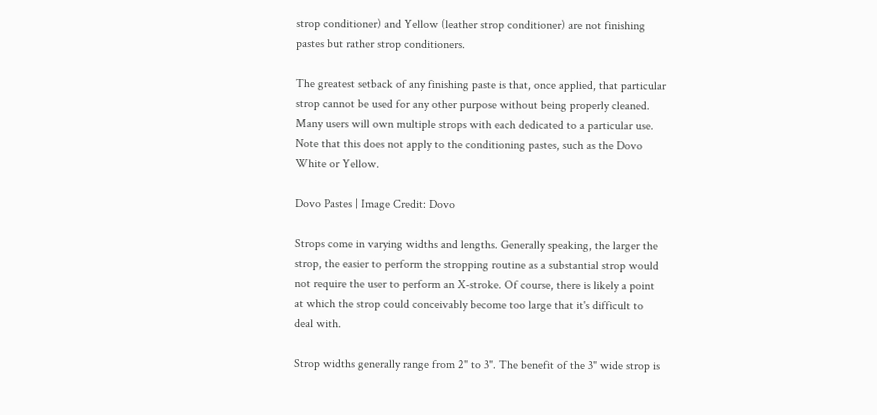strop conditioner) and Yellow (leather strop conditioner) are not finishing pastes but rather strop conditioners.

The greatest setback of any finishing paste is that, once applied, that particular strop cannot be used for any other purpose without being properly cleaned. Many users will own multiple strops with each dedicated to a particular use. Note that this does not apply to the conditioning pastes, such as the Dovo White or Yellow.

Dovo Pastes | Image Credit: Dovo

Strops come in varying widths and lengths. Generally speaking, the larger the strop, the easier to perform the stropping routine as a substantial strop would not require the user to perform an X-stroke. Of course, there is likely a point at which the strop could conceivably become too large that it's difficult to deal with.

Strop widths generally range from 2" to 3". The benefit of the 3" wide strop is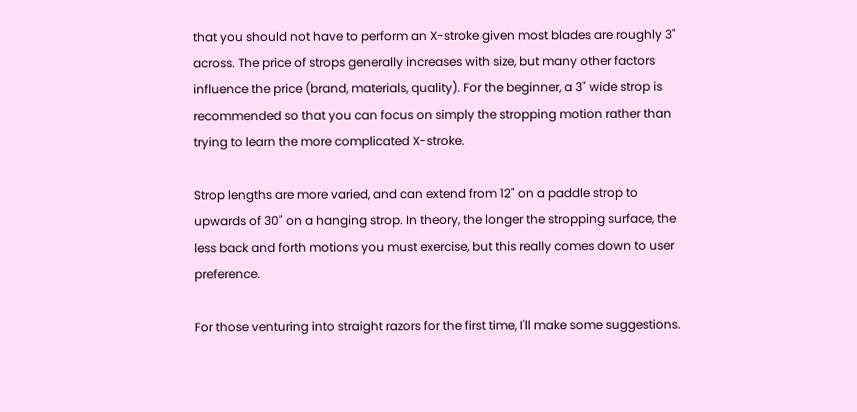that you should not have to perform an X-stroke given most blades are roughly 3" across. The price of strops generally increases with size, but many other factors influence the price (brand, materials, quality). For the beginner, a 3" wide strop is recommended so that you can focus on simply the stropping motion rather than trying to learn the more complicated X-stroke.

Strop lengths are more varied, and can extend from 12" on a paddle strop to upwards of 30" on a hanging strop. In theory, the longer the stropping surface, the less back and forth motions you must exercise, but this really comes down to user preference.

For those venturing into straight razors for the first time, I'll make some suggestions.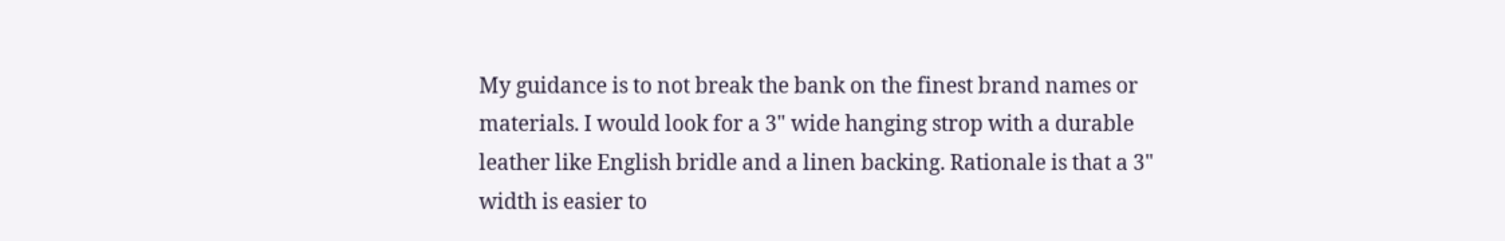My guidance is to not break the bank on the finest brand names or materials. I would look for a 3" wide hanging strop with a durable leather like English bridle and a linen backing. Rationale is that a 3" width is easier to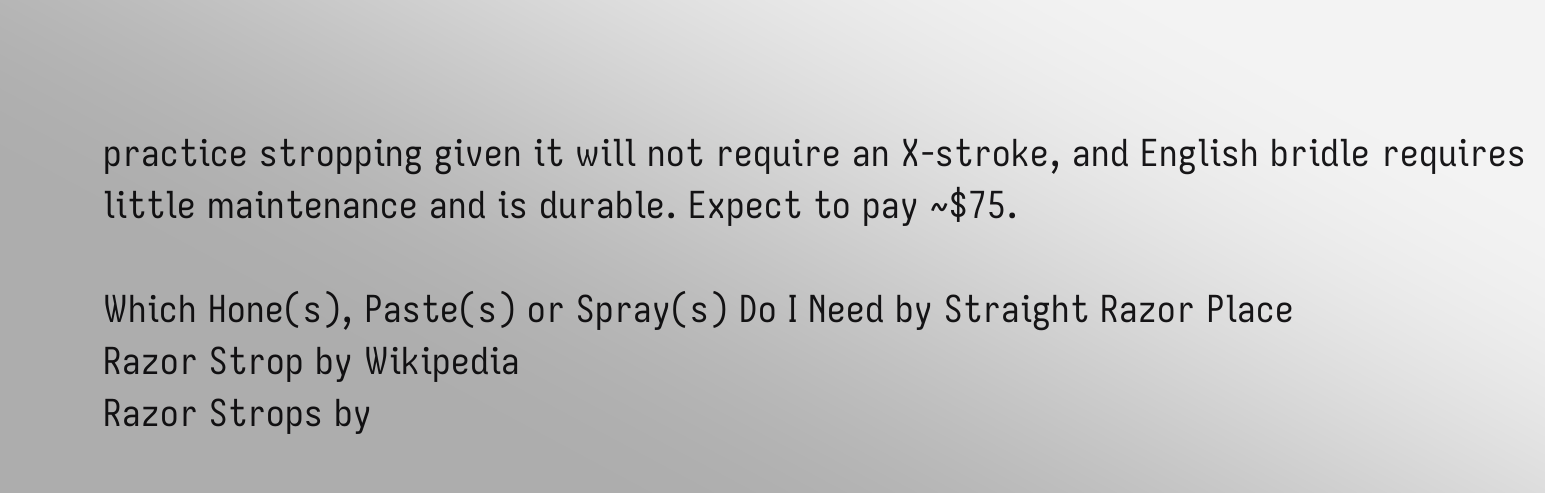practice stropping given it will not require an X-stroke, and English bridle requires little maintenance and is durable. Expect to pay ~$75.

Which Hone(s), Paste(s) or Spray(s) Do I Need by Straight Razor Place
Razor Strop by Wikipedia
Razor Strops by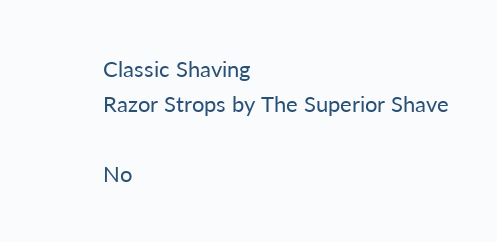Classic Shaving
Razor Strops by The Superior Shave

No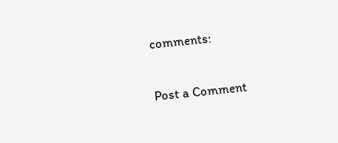comments:

Post a Comment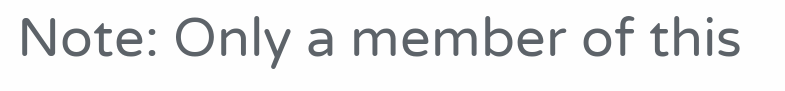Note: Only a member of this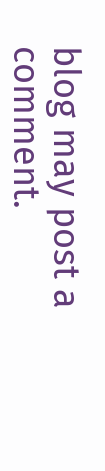blog may post a comment.